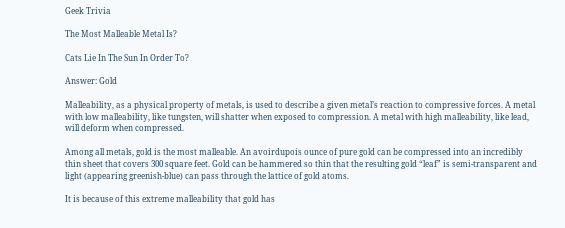Geek Trivia

The Most Malleable Metal Is?

Cats Lie In The Sun In Order To?

Answer: Gold

Malleability, as a physical property of metals, is used to describe a given metal’s reaction to compressive forces. A metal with low malleability, like tungsten, will shatter when exposed to compression. A metal with high malleability, like lead, will deform when compressed.

Among all metals, gold is the most malleable. An avoirdupois ounce of pure gold can be compressed into an incredibly thin sheet that covers 300 square feet. Gold can be hammered so thin that the resulting gold “leaf” is semi-transparent and light (appearing greenish-blue) can pass through the lattice of gold atoms.

It is because of this extreme malleability that gold has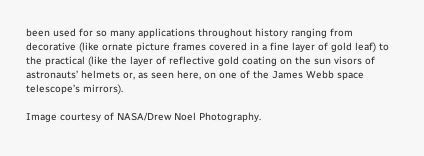been used for so many applications throughout history ranging from decorative (like ornate picture frames covered in a fine layer of gold leaf) to the practical (like the layer of reflective gold coating on the sun visors of astronauts’ helmets or, as seen here, on one of the James Webb space telescope’s mirrors).

Image courtesy of NASA/Drew Noel Photography.